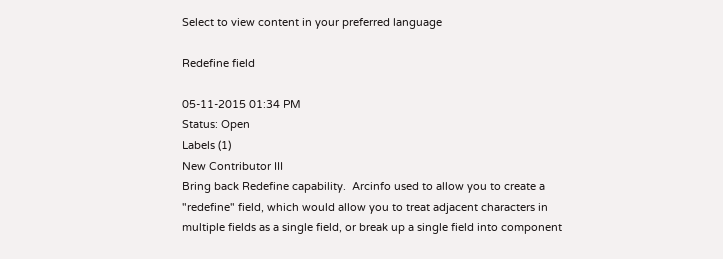Select to view content in your preferred language

Redefine field

05-11-2015 01:34 PM
Status: Open
Labels (1)
New Contributor III
Bring back Redefine capability.  Arcinfo used to allow you to create a "redefine" field, which would allow you to treat adjacent characters in multiple fields as a single field, or break up a single field into component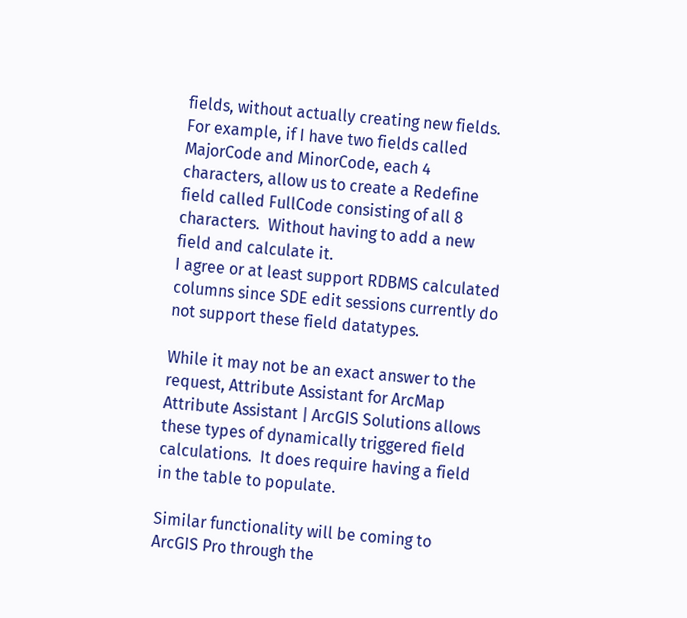fields, without actually creating new fields.  For example, if I have two fields called MajorCode and MinorCode, each 4 characters, allow us to create a Redefine field called FullCode consisting of all 8 characters.  Without having to add a new field and calculate it.
I agree or at least support RDBMS calculated columns since SDE edit sessions currently do not support these field datatypes.

While it may not be an exact answer to the request, Attribute Assistant for ArcMap Attribute Assistant | ArcGIS Solutions allows these types of dynamically triggered field calculations.  It does require having a field in the table to populate.

Similar functionality will be coming to ArcGIS Pro through the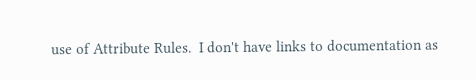use of Attribute Rules.  I don't have links to documentation as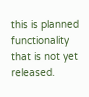this is planned functionality that is not yet released.